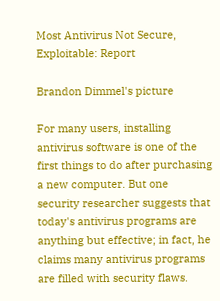Most Antivirus Not Secure, Exploitable: Report

Brandon Dimmel's picture

For many users, installing antivirus software is one of the first things to do after purchasing a new computer. But one security researcher suggests that today's antivirus programs are anything but effective; in fact, he claims many antivirus programs are filled with security flaws.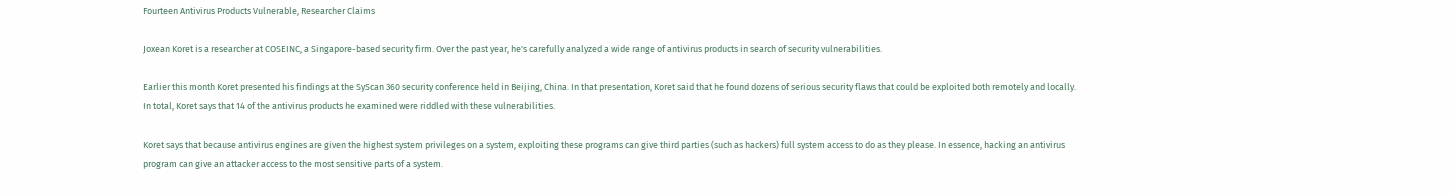Fourteen Antivirus Products Vulnerable, Researcher Claims

Joxean Koret is a researcher at COSEINC, a Singapore-based security firm. Over the past year, he's carefully analyzed a wide range of antivirus products in search of security vulnerabilities.

Earlier this month Koret presented his findings at the SyScan 360 security conference held in Beijing, China. In that presentation, Koret said that he found dozens of serious security flaws that could be exploited both remotely and locally. In total, Koret says that 14 of the antivirus products he examined were riddled with these vulnerabilities.

Koret says that because antivirus engines are given the highest system privileges on a system, exploiting these programs can give third parties (such as hackers) full system access to do as they please. In essence, hacking an antivirus program can give an attacker access to the most sensitive parts of a system.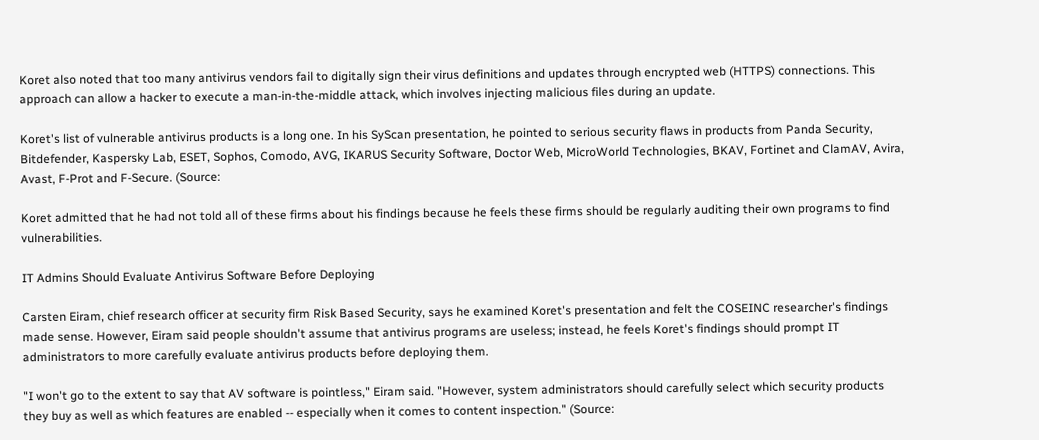Koret also noted that too many antivirus vendors fail to digitally sign their virus definitions and updates through encrypted web (HTTPS) connections. This approach can allow a hacker to execute a man-in-the-middle attack, which involves injecting malicious files during an update.

Koret's list of vulnerable antivirus products is a long one. In his SyScan presentation, he pointed to serious security flaws in products from Panda Security, Bitdefender, Kaspersky Lab, ESET, Sophos, Comodo, AVG, IKARUS Security Software, Doctor Web, MicroWorld Technologies, BKAV, Fortinet and ClamAV, Avira, Avast, F-Prot and F-Secure. (Source:

Koret admitted that he had not told all of these firms about his findings because he feels these firms should be regularly auditing their own programs to find vulnerabilities.

IT Admins Should Evaluate Antivirus Software Before Deploying

Carsten Eiram, chief research officer at security firm Risk Based Security, says he examined Koret's presentation and felt the COSEINC researcher's findings made sense. However, Eiram said people shouldn't assume that antivirus programs are useless; instead, he feels Koret's findings should prompt IT administrators to more carefully evaluate antivirus products before deploying them.

"I won't go to the extent to say that AV software is pointless," Eiram said. "However, system administrators should carefully select which security products they buy as well as which features are enabled -- especially when it comes to content inspection." (Source: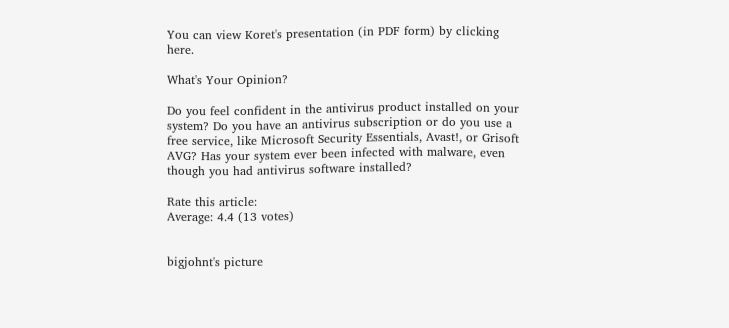You can view Koret's presentation (in PDF form) by clicking here.

What's Your Opinion?

Do you feel confident in the antivirus product installed on your system? Do you have an antivirus subscription or do you use a free service, like Microsoft Security Essentials, Avast!, or Grisoft AVG? Has your system ever been infected with malware, even though you had antivirus software installed?

Rate this article:
Average: 4.4 (13 votes)


bigjohnt's picture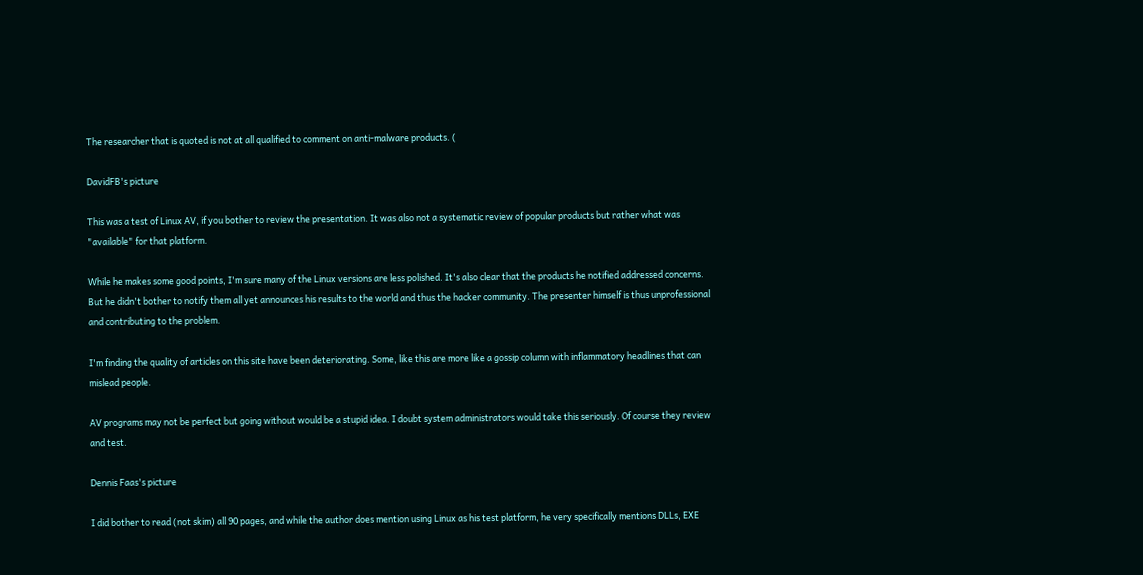The researcher that is quoted is not at all qualified to comment on anti-malware products. (

DavidFB's picture

This was a test of Linux AV, if you bother to review the presentation. It was also not a systematic review of popular products but rather what was "available" for that platform.

While he makes some good points, I'm sure many of the Linux versions are less polished. It's also clear that the products he notified addressed concerns. But he didn't bother to notify them all yet announces his results to the world and thus the hacker community. The presenter himself is thus unprofessional and contributing to the problem.

I'm finding the quality of articles on this site have been deteriorating. Some, like this are more like a gossip column with inflammatory headlines that can mislead people.

AV programs may not be perfect but going without would be a stupid idea. I doubt system administrators would take this seriously. Of course they review and test.

Dennis Faas's picture

I did bother to read (not skim) all 90 pages, and while the author does mention using Linux as his test platform, he very specifically mentions DLLs, EXE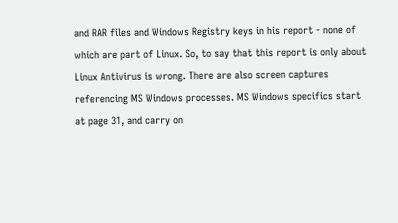and RAR files and Windows Registry keys in his report - none of which are part of Linux. So, to say that this report is only about Linux Antivirus is wrong. There are also screen captures referencing MS Windows processes. MS Windows specifics start at page 31, and carry on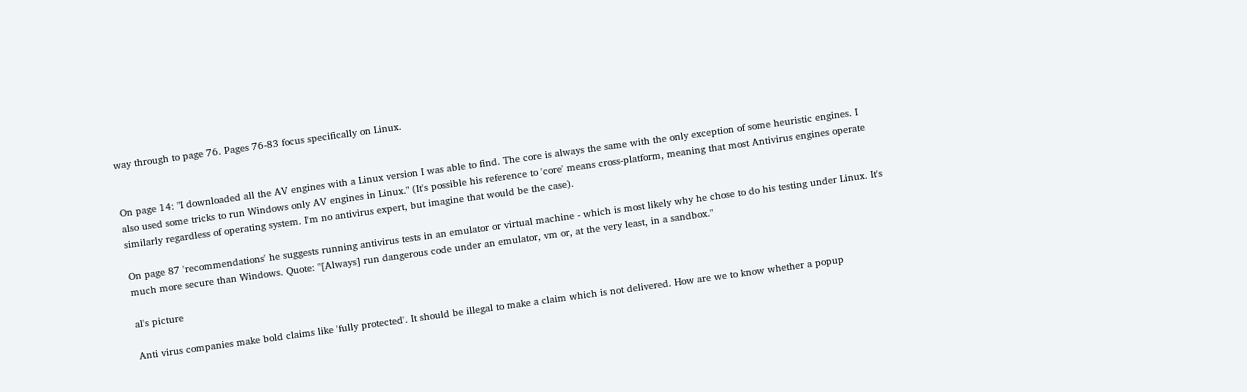way through to page 76. Pages 76-83 focus specifically on Linux.


On page 14: "I downloaded all the AV engines with a Linux version I was able to find. The core is always the same with the only exception of some heuristic engines. I also used some tricks to run Windows only AV engines in Linux." (It's possible his reference to 'core' means cross-platform, meaning that most Antivirus engines operate similarly regardless of operating system. I'm no antivirus expert, but imagine that would be the case).

On page 87 'recommendations' he suggests running antivirus tests in an emulator or virtual machine - which is most likely why he chose to do his testing under Linux. It's much more secure than Windows. Quote: "[Always] run dangerous code under an emulator, vm or, at the very least, in a sandbox."

al's picture

Anti virus companies make bold claims like 'fully protected'. It should be illegal to make a claim which is not delivered. How are we to know whether a popup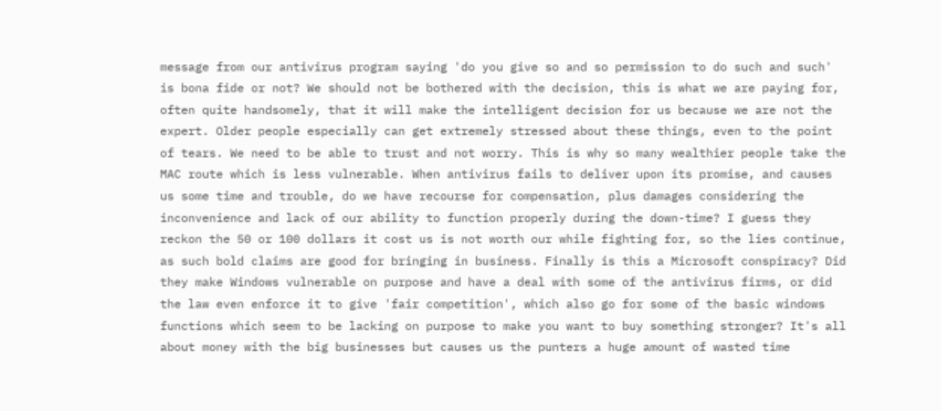message from our antivirus program saying 'do you give so and so permission to do such and such' is bona fide or not? We should not be bothered with the decision, this is what we are paying for, often quite handsomely, that it will make the intelligent decision for us because we are not the expert. Older people especially can get extremely stressed about these things, even to the point of tears. We need to be able to trust and not worry. This is why so many wealthier people take the MAC route which is less vulnerable. When antivirus fails to deliver upon its promise, and causes us some time and trouble, do we have recourse for compensation, plus damages considering the inconvenience and lack of our ability to function properly during the down-time? I guess they reckon the 50 or 100 dollars it cost us is not worth our while fighting for, so the lies continue, as such bold claims are good for bringing in business. Finally is this a Microsoft conspiracy? Did they make Windows vulnerable on purpose and have a deal with some of the antivirus firms, or did the law even enforce it to give 'fair competition', which also go for some of the basic windows functions which seem to be lacking on purpose to make you want to buy something stronger? It's all about money with the big businesses but causes us the punters a huge amount of wasted time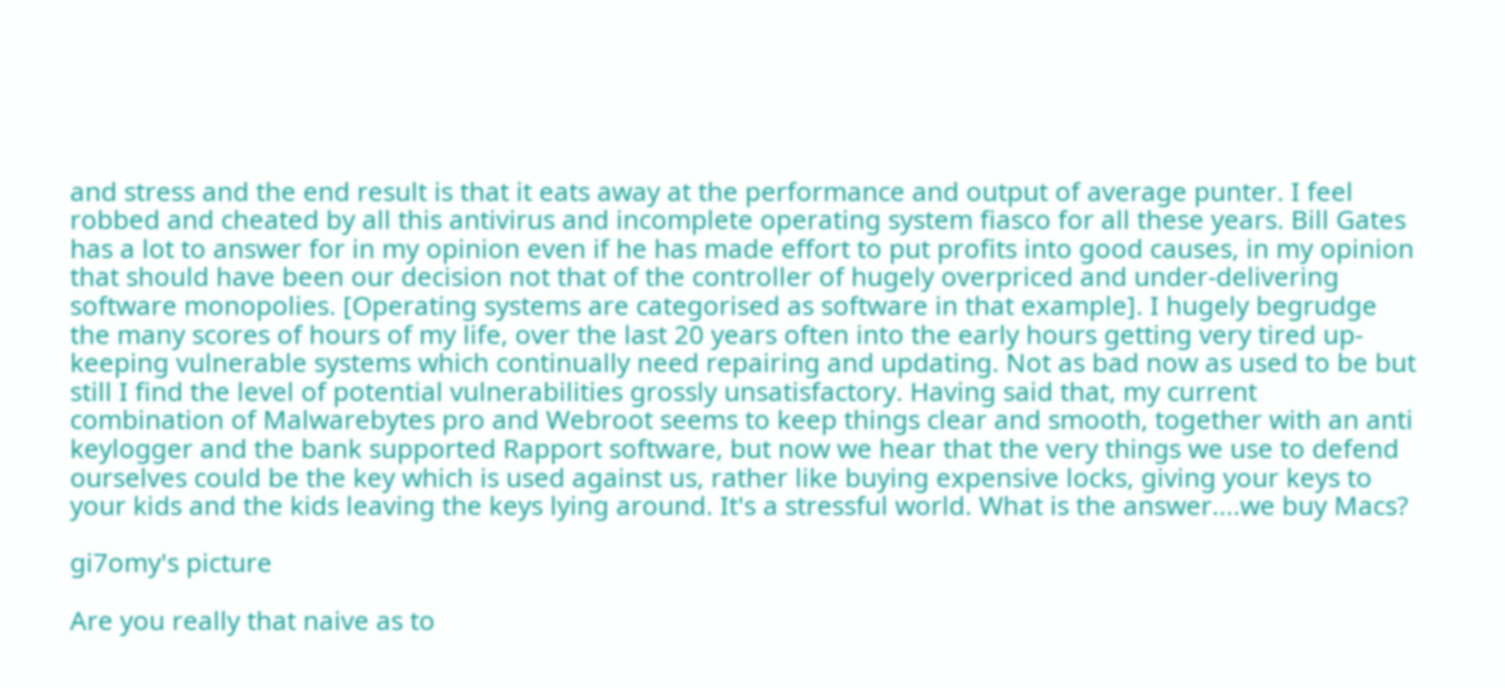and stress and the end result is that it eats away at the performance and output of average punter. I feel robbed and cheated by all this antivirus and incomplete operating system fiasco for all these years. Bill Gates has a lot to answer for in my opinion even if he has made effort to put profits into good causes, in my opinion that should have been our decision not that of the controller of hugely overpriced and under-delivering software monopolies. [Operating systems are categorised as software in that example]. I hugely begrudge the many scores of hours of my life, over the last 20 years often into the early hours getting very tired up-keeping vulnerable systems which continually need repairing and updating. Not as bad now as used to be but still I find the level of potential vulnerabilities grossly unsatisfactory. Having said that, my current combination of Malwarebytes pro and Webroot seems to keep things clear and smooth, together with an anti keylogger and the bank supported Rapport software, but now we hear that the very things we use to defend ourselves could be the key which is used against us, rather like buying expensive locks, giving your keys to your kids and the kids leaving the keys lying around. It's a stressful world. What is the answer....we buy Macs?

gi7omy's picture

Are you really that naive as to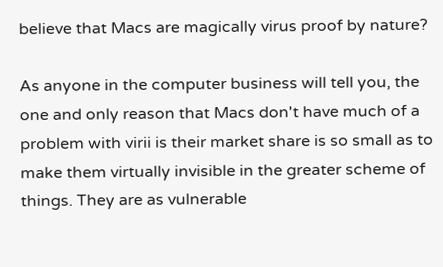believe that Macs are magically virus proof by nature?

As anyone in the computer business will tell you, the one and only reason that Macs don't have much of a problem with virii is their market share is so small as to make them virtually invisible in the greater scheme of things. They are as vulnerable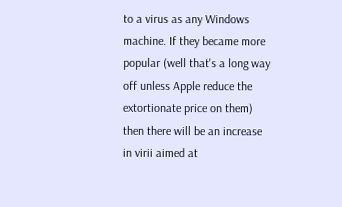to a virus as any Windows machine. If they became more popular (well that's a long way off unless Apple reduce the extortionate price on them) then there will be an increase in virii aimed at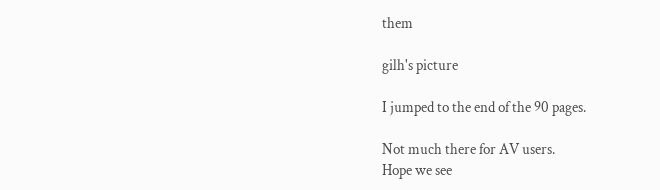them

gilh's picture

I jumped to the end of the 90 pages.

Not much there for AV users.
Hope we see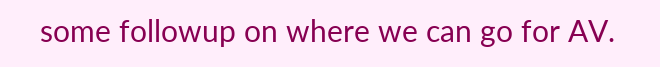some followup on where we can go for AV.